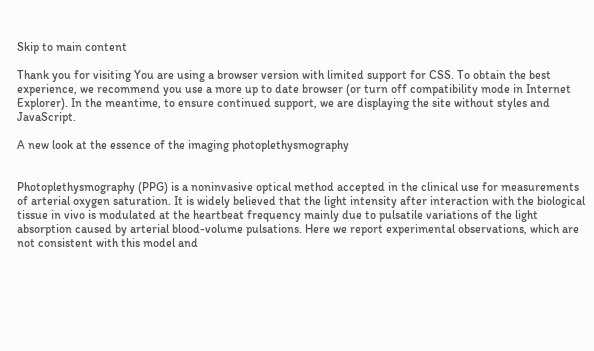Skip to main content

Thank you for visiting You are using a browser version with limited support for CSS. To obtain the best experience, we recommend you use a more up to date browser (or turn off compatibility mode in Internet Explorer). In the meantime, to ensure continued support, we are displaying the site without styles and JavaScript.

A new look at the essence of the imaging photoplethysmography


Photoplethysmography (PPG) is a noninvasive optical method accepted in the clinical use for measurements of arterial oxygen saturation. It is widely believed that the light intensity after interaction with the biological tissue in vivo is modulated at the heartbeat frequency mainly due to pulsatile variations of the light absorption caused by arterial blood-volume pulsations. Here we report experimental observations, which are not consistent with this model and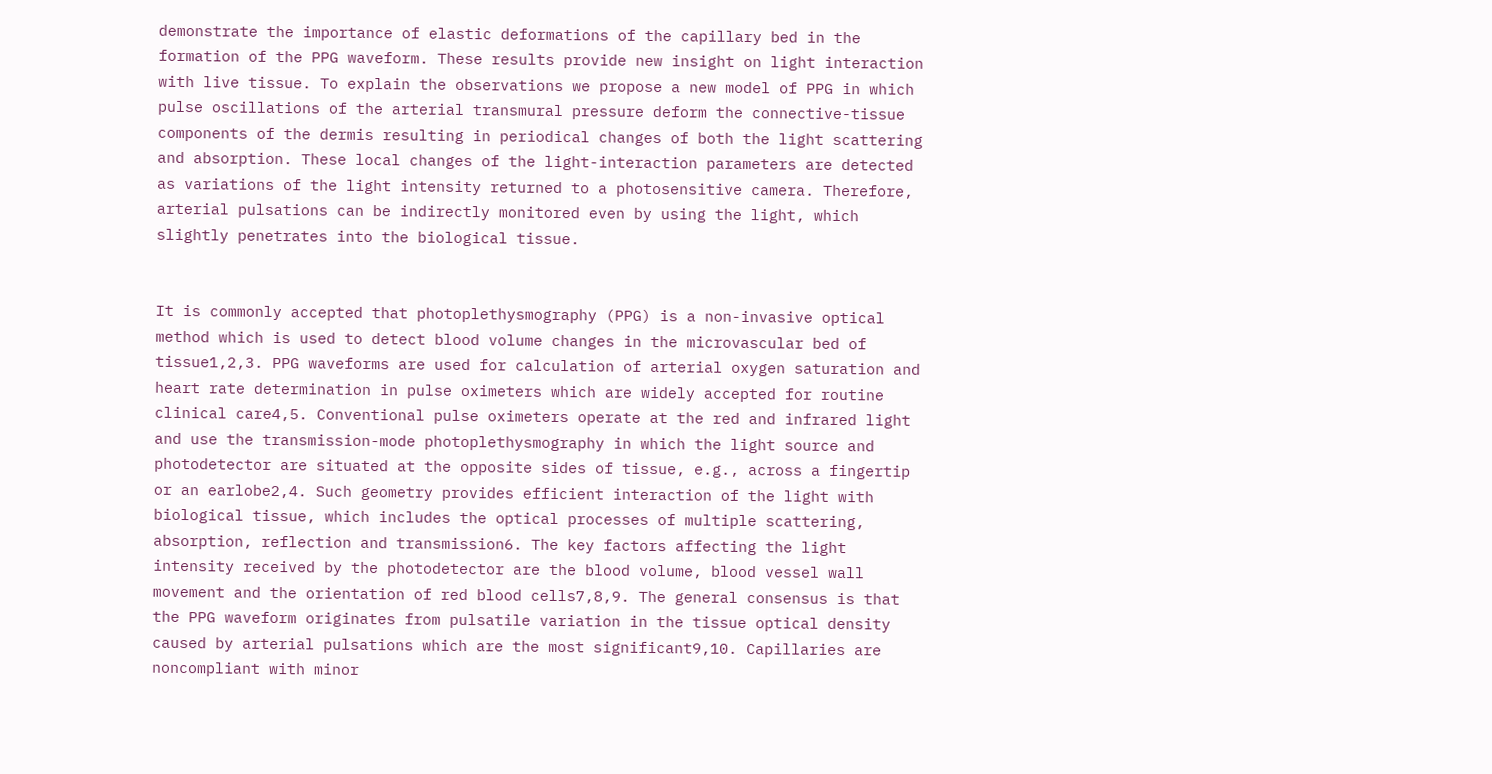demonstrate the importance of elastic deformations of the capillary bed in the formation of the PPG waveform. These results provide new insight on light interaction with live tissue. To explain the observations we propose a new model of PPG in which pulse oscillations of the arterial transmural pressure deform the connective-tissue components of the dermis resulting in periodical changes of both the light scattering and absorption. These local changes of the light-interaction parameters are detected as variations of the light intensity returned to a photosensitive camera. Therefore, arterial pulsations can be indirectly monitored even by using the light, which slightly penetrates into the biological tissue.


It is commonly accepted that photoplethysmography (PPG) is a non-invasive optical method which is used to detect blood volume changes in the microvascular bed of tissue1,2,3. PPG waveforms are used for calculation of arterial oxygen saturation and heart rate determination in pulse oximeters which are widely accepted for routine clinical care4,5. Conventional pulse oximeters operate at the red and infrared light and use the transmission-mode photoplethysmography in which the light source and photodetector are situated at the opposite sides of tissue, e.g., across a fingertip or an earlobe2,4. Such geometry provides efficient interaction of the light with biological tissue, which includes the optical processes of multiple scattering, absorption, reflection and transmission6. The key factors affecting the light intensity received by the photodetector are the blood volume, blood vessel wall movement and the orientation of red blood cells7,8,9. The general consensus is that the PPG waveform originates from pulsatile variation in the tissue optical density caused by arterial pulsations which are the most significant9,10. Capillaries are noncompliant with minor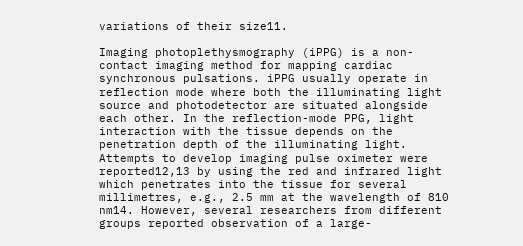variations of their size11.

Imaging photoplethysmography (iPPG) is a non-contact imaging method for mapping cardiac synchronous pulsations. iPPG usually operate in reflection mode where both the illuminating light source and photodetector are situated alongside each other. In the reflection-mode PPG, light interaction with the tissue depends on the penetration depth of the illuminating light. Attempts to develop imaging pulse oximeter were reported12,13 by using the red and infrared light which penetrates into the tissue for several millimetres, e.g., 2.5 mm at the wavelength of 810 nm14. However, several researchers from different groups reported observation of a large-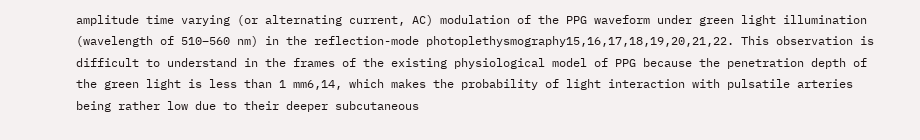amplitude time varying (or alternating current, AC) modulation of the PPG waveform under green light illumination (wavelength of 510–560 nm) in the reflection-mode photoplethysmography15,16,17,18,19,20,21,22. This observation is difficult to understand in the frames of the existing physiological model of PPG because the penetration depth of the green light is less than 1 mm6,14, which makes the probability of light interaction with pulsatile arteries being rather low due to their deeper subcutaneous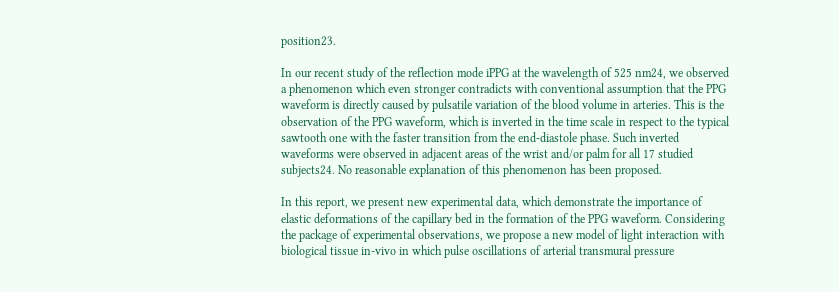position23.

In our recent study of the reflection mode iPPG at the wavelength of 525 nm24, we observed a phenomenon which even stronger contradicts with conventional assumption that the PPG waveform is directly caused by pulsatile variation of the blood volume in arteries. This is the observation of the PPG waveform, which is inverted in the time scale in respect to the typical sawtooth one with the faster transition from the end-diastole phase. Such inverted waveforms were observed in adjacent areas of the wrist and/or palm for all 17 studied subjects24. No reasonable explanation of this phenomenon has been proposed.

In this report, we present new experimental data, which demonstrate the importance of elastic deformations of the capillary bed in the formation of the PPG waveform. Considering the package of experimental observations, we propose a new model of light interaction with biological tissue in-vivo in which pulse oscillations of arterial transmural pressure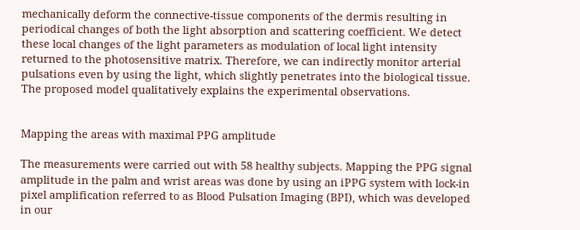mechanically deform the connective-tissue components of the dermis resulting in periodical changes of both the light absorption and scattering coefficient. We detect these local changes of the light parameters as modulation of local light intensity returned to the photosensitive matrix. Therefore, we can indirectly monitor arterial pulsations even by using the light, which slightly penetrates into the biological tissue. The proposed model qualitatively explains the experimental observations.


Mapping the areas with maximal PPG amplitude

The measurements were carried out with 58 healthy subjects. Mapping the PPG signal amplitude in the palm and wrist areas was done by using an iPPG system with lock-in pixel amplification referred to as Blood Pulsation Imaging (BPI), which was developed in our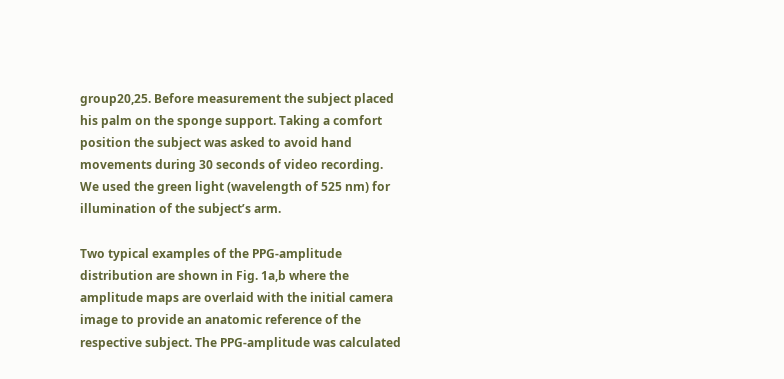group20,25. Before measurement the subject placed his palm on the sponge support. Taking a comfort position the subject was asked to avoid hand movements during 30 seconds of video recording. We used the green light (wavelength of 525 nm) for illumination of the subject’s arm.

Two typical examples of the PPG-amplitude distribution are shown in Fig. 1a,b where the amplitude maps are overlaid with the initial camera image to provide an anatomic reference of the respective subject. The PPG-amplitude was calculated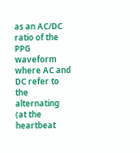as an AC/DC ratio of the PPG waveform where AC and DC refer to the alternating (at the heartbeat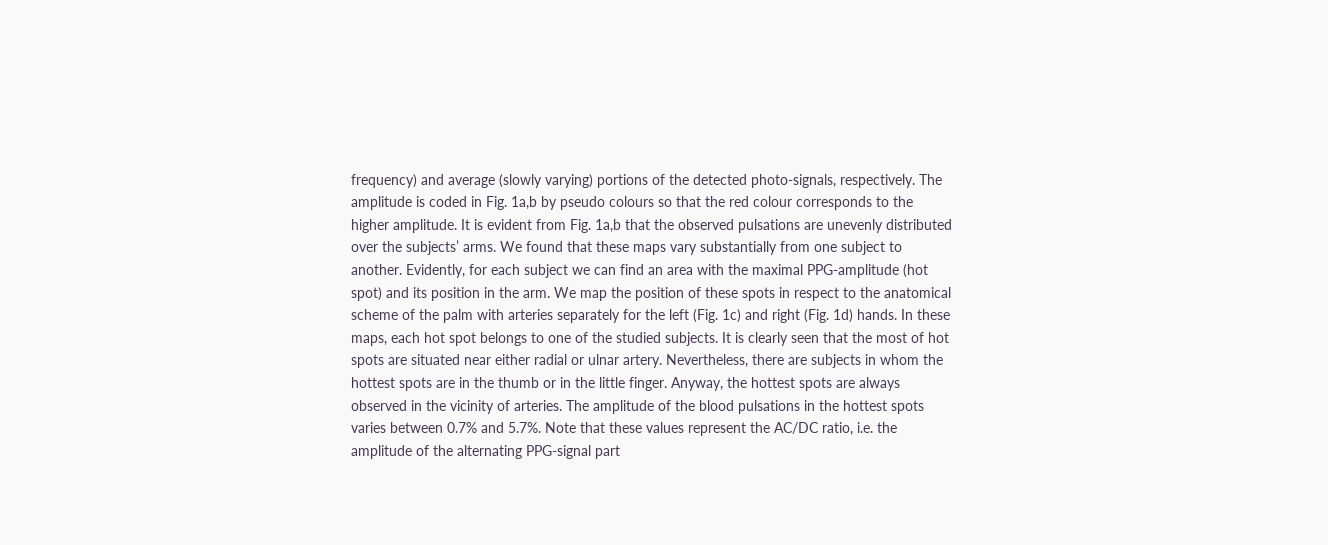frequency) and average (slowly varying) portions of the detected photo-signals, respectively. The amplitude is coded in Fig. 1a,b by pseudo colours so that the red colour corresponds to the higher amplitude. It is evident from Fig. 1a,b that the observed pulsations are unevenly distributed over the subjects’ arms. We found that these maps vary substantially from one subject to another. Evidently, for each subject we can find an area with the maximal PPG-amplitude (hot spot) and its position in the arm. We map the position of these spots in respect to the anatomical scheme of the palm with arteries separately for the left (Fig. 1c) and right (Fig. 1d) hands. In these maps, each hot spot belongs to one of the studied subjects. It is clearly seen that the most of hot spots are situated near either radial or ulnar artery. Nevertheless, there are subjects in whom the hottest spots are in the thumb or in the little finger. Anyway, the hottest spots are always observed in the vicinity of arteries. The amplitude of the blood pulsations in the hottest spots varies between 0.7% and 5.7%. Note that these values represent the AC/DC ratio, i.e. the amplitude of the alternating PPG-signal part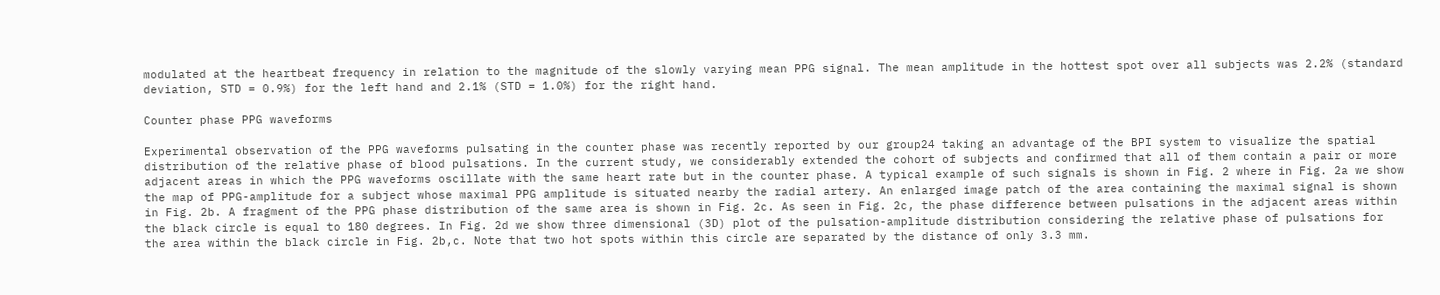modulated at the heartbeat frequency in relation to the magnitude of the slowly varying mean PPG signal. The mean amplitude in the hottest spot over all subjects was 2.2% (standard deviation, STD = 0.9%) for the left hand and 2.1% (STD = 1.0%) for the right hand.

Counter phase PPG waveforms

Experimental observation of the PPG waveforms pulsating in the counter phase was recently reported by our group24 taking an advantage of the BPI system to visualize the spatial distribution of the relative phase of blood pulsations. In the current study, we considerably extended the cohort of subjects and confirmed that all of them contain a pair or more adjacent areas in which the PPG waveforms oscillate with the same heart rate but in the counter phase. A typical example of such signals is shown in Fig. 2 where in Fig. 2a we show the map of PPG-amplitude for a subject whose maximal PPG amplitude is situated nearby the radial artery. An enlarged image patch of the area containing the maximal signal is shown in Fig. 2b. A fragment of the PPG phase distribution of the same area is shown in Fig. 2c. As seen in Fig. 2c, the phase difference between pulsations in the adjacent areas within the black circle is equal to 180 degrees. In Fig. 2d we show three dimensional (3D) plot of the pulsation-amplitude distribution considering the relative phase of pulsations for the area within the black circle in Fig. 2b,c. Note that two hot spots within this circle are separated by the distance of only 3.3 mm.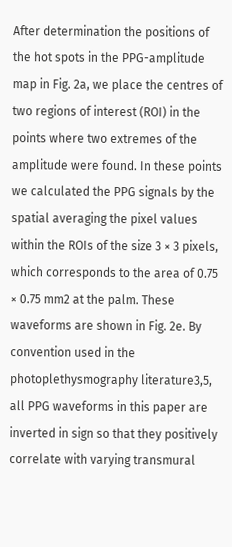After determination the positions of the hot spots in the PPG-amplitude map in Fig. 2a, we place the centres of two regions of interest (ROI) in the points where two extremes of the amplitude were found. In these points we calculated the PPG signals by the spatial averaging the pixel values within the ROIs of the size 3 × 3 pixels, which corresponds to the area of 0.75 × 0.75 mm2 at the palm. These waveforms are shown in Fig. 2e. By convention used in the photoplethysmography literature3,5, all PPG waveforms in this paper are inverted in sign so that they positively correlate with varying transmural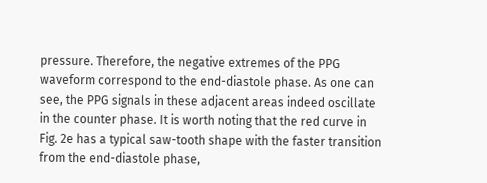pressure. Therefore, the negative extremes of the PPG waveform correspond to the end-diastole phase. As one can see, the PPG signals in these adjacent areas indeed oscillate in the counter phase. It is worth noting that the red curve in Fig. 2e has a typical saw-tooth shape with the faster transition from the end-diastole phase,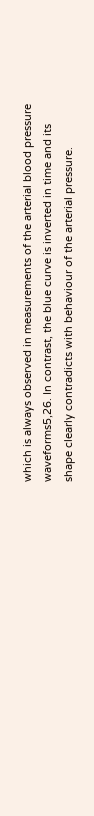which is always observed in measurements of the arterial blood pressure waveforms5,26. In contrast, the blue curve is inverted in time and its shape clearly contradicts with behaviour of the arterial pressure.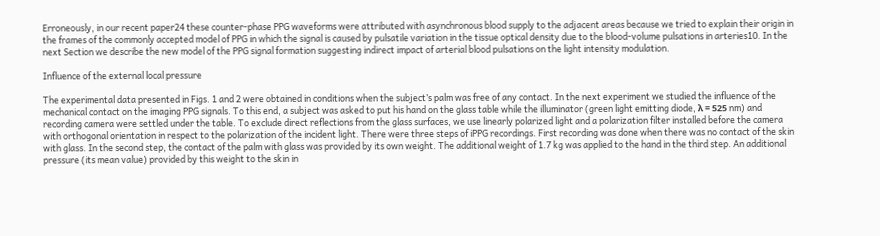Erroneously, in our recent paper24 these counter-phase PPG waveforms were attributed with asynchronous blood supply to the adjacent areas because we tried to explain their origin in the frames of the commonly accepted model of PPG in which the signal is caused by pulsatile variation in the tissue optical density due to the blood-volume pulsations in arteries10. In the next Section we describe the new model of the PPG signal formation suggesting indirect impact of arterial blood pulsations on the light intensity modulation.

Influence of the external local pressure

The experimental data presented in Figs. 1 and 2 were obtained in conditions when the subject’s palm was free of any contact. In the next experiment we studied the influence of the mechanical contact on the imaging PPG signals. To this end, a subject was asked to put his hand on the glass table while the illuminator (green light emitting diode, λ = 525 nm) and recording camera were settled under the table. To exclude direct reflections from the glass surfaces, we use linearly polarized light and a polarization filter installed before the camera with orthogonal orientation in respect to the polarization of the incident light. There were three steps of iPPG recordings. First recording was done when there was no contact of the skin with glass. In the second step, the contact of the palm with glass was provided by its own weight. The additional weight of 1.7 kg was applied to the hand in the third step. An additional pressure (its mean value) provided by this weight to the skin in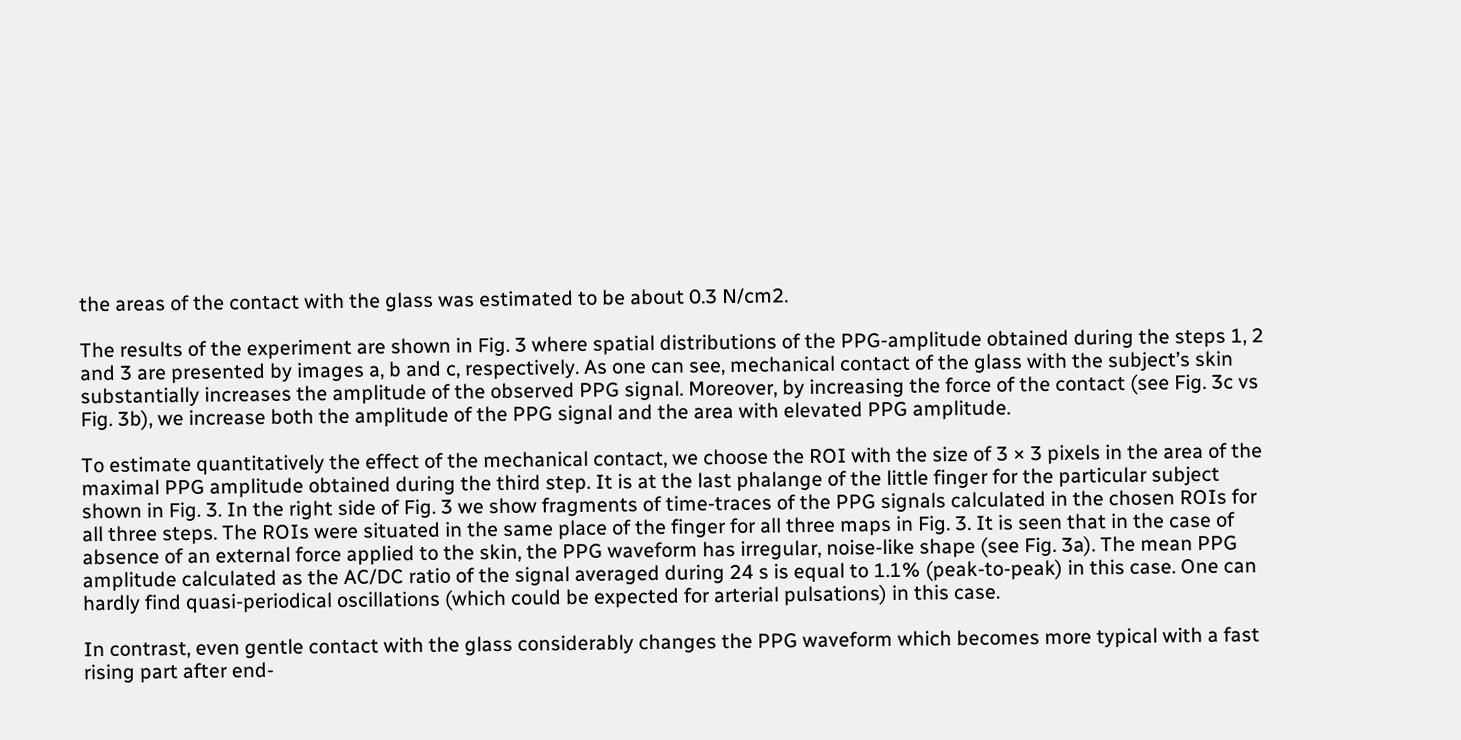the areas of the contact with the glass was estimated to be about 0.3 N/cm2.

The results of the experiment are shown in Fig. 3 where spatial distributions of the PPG-amplitude obtained during the steps 1, 2 and 3 are presented by images a, b and c, respectively. As one can see, mechanical contact of the glass with the subject’s skin substantially increases the amplitude of the observed PPG signal. Moreover, by increasing the force of the contact (see Fig. 3c vs Fig. 3b), we increase both the amplitude of the PPG signal and the area with elevated PPG amplitude.

To estimate quantitatively the effect of the mechanical contact, we choose the ROI with the size of 3 × 3 pixels in the area of the maximal PPG amplitude obtained during the third step. It is at the last phalange of the little finger for the particular subject shown in Fig. 3. In the right side of Fig. 3 we show fragments of time-traces of the PPG signals calculated in the chosen ROIs for all three steps. The ROIs were situated in the same place of the finger for all three maps in Fig. 3. It is seen that in the case of absence of an external force applied to the skin, the PPG waveform has irregular, noise-like shape (see Fig. 3a). The mean PPG amplitude calculated as the AC/DC ratio of the signal averaged during 24 s is equal to 1.1% (peak-to-peak) in this case. One can hardly find quasi-periodical oscillations (which could be expected for arterial pulsations) in this case.

In contrast, even gentle contact with the glass considerably changes the PPG waveform which becomes more typical with a fast rising part after end-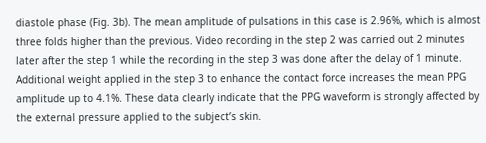diastole phase (Fig. 3b). The mean amplitude of pulsations in this case is 2.96%, which is almost three folds higher than the previous. Video recording in the step 2 was carried out 2 minutes later after the step 1 while the recording in the step 3 was done after the delay of 1 minute. Additional weight applied in the step 3 to enhance the contact force increases the mean PPG amplitude up to 4.1%. These data clearly indicate that the PPG waveform is strongly affected by the external pressure applied to the subject’s skin.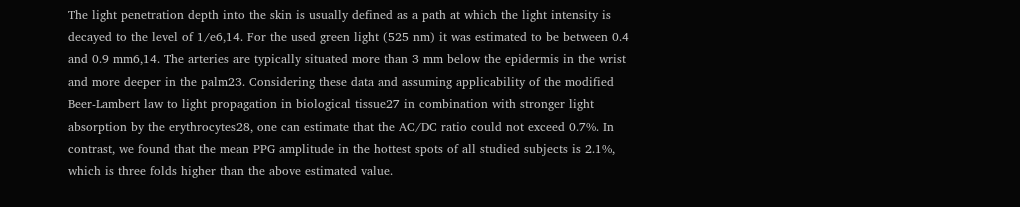The light penetration depth into the skin is usually defined as a path at which the light intensity is decayed to the level of 1/e6,14. For the used green light (525 nm) it was estimated to be between 0.4 and 0.9 mm6,14. The arteries are typically situated more than 3 mm below the epidermis in the wrist and more deeper in the palm23. Considering these data and assuming applicability of the modified Beer-Lambert law to light propagation in biological tissue27 in combination with stronger light absorption by the erythrocytes28, one can estimate that the AC/DC ratio could not exceed 0.7%. In contrast, we found that the mean PPG amplitude in the hottest spots of all studied subjects is 2.1%, which is three folds higher than the above estimated value.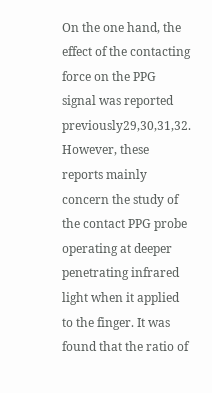On the one hand, the effect of the contacting force on the PPG signal was reported previously29,30,31,32. However, these reports mainly concern the study of the contact PPG probe operating at deeper penetrating infrared light when it applied to the finger. It was found that the ratio of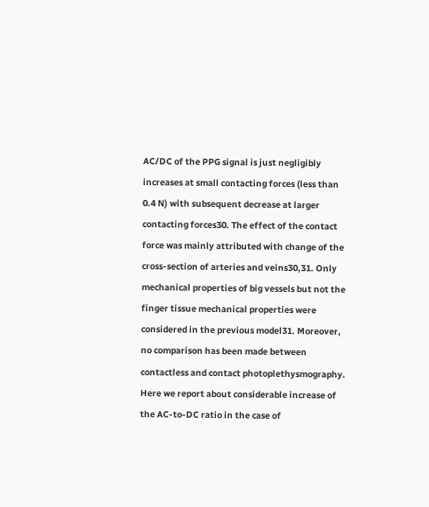AC/DC of the PPG signal is just negligibly increases at small contacting forces (less than 0.4 N) with subsequent decrease at larger contacting forces30. The effect of the contact force was mainly attributed with change of the cross-section of arteries and veins30,31. Only mechanical properties of big vessels but not the finger tissue mechanical properties were considered in the previous model31. Moreover, no comparison has been made between contactless and contact photoplethysmography. Here we report about considerable increase of the AC-to-DC ratio in the case of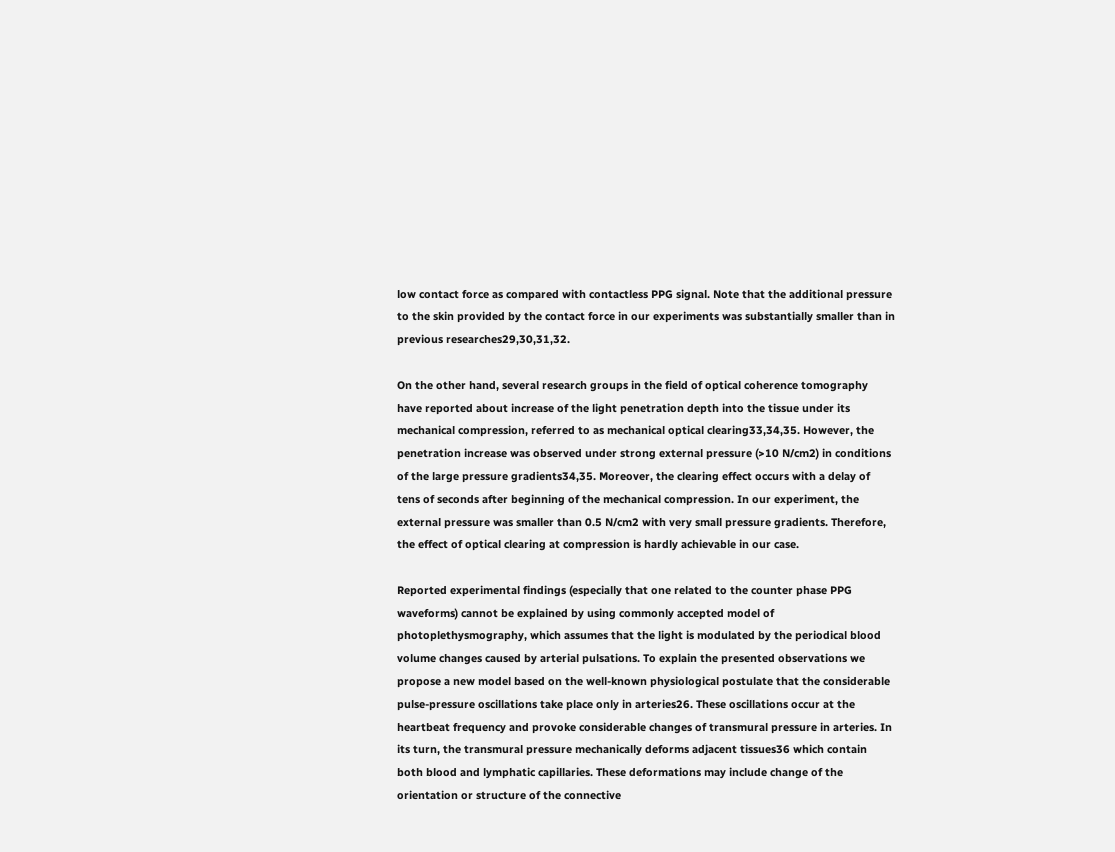low contact force as compared with contactless PPG signal. Note that the additional pressure to the skin provided by the contact force in our experiments was substantially smaller than in previous researches29,30,31,32.

On the other hand, several research groups in the field of optical coherence tomography have reported about increase of the light penetration depth into the tissue under its mechanical compression, referred to as mechanical optical clearing33,34,35. However, the penetration increase was observed under strong external pressure (>10 N/cm2) in conditions of the large pressure gradients34,35. Moreover, the clearing effect occurs with a delay of tens of seconds after beginning of the mechanical compression. In our experiment, the external pressure was smaller than 0.5 N/cm2 with very small pressure gradients. Therefore, the effect of optical clearing at compression is hardly achievable in our case.

Reported experimental findings (especially that one related to the counter phase PPG waveforms) cannot be explained by using commonly accepted model of photoplethysmography, which assumes that the light is modulated by the periodical blood volume changes caused by arterial pulsations. To explain the presented observations we propose a new model based on the well-known physiological postulate that the considerable pulse-pressure oscillations take place only in arteries26. These oscillations occur at the heartbeat frequency and provoke considerable changes of transmural pressure in arteries. In its turn, the transmural pressure mechanically deforms adjacent tissues36 which contain both blood and lymphatic capillaries. These deformations may include change of the orientation or structure of the connective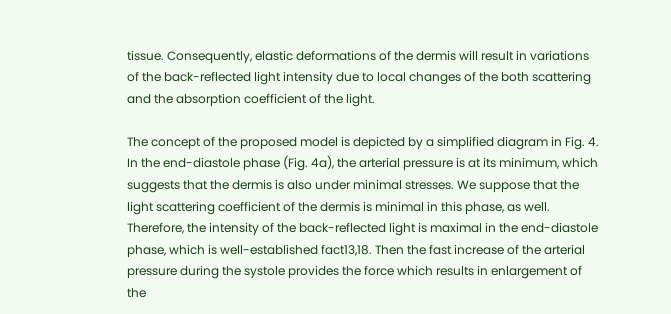tissue. Consequently, elastic deformations of the dermis will result in variations of the back-reflected light intensity due to local changes of the both scattering and the absorption coefficient of the light.

The concept of the proposed model is depicted by a simplified diagram in Fig. 4. In the end-diastole phase (Fig. 4a), the arterial pressure is at its minimum, which suggests that the dermis is also under minimal stresses. We suppose that the light scattering coefficient of the dermis is minimal in this phase, as well. Therefore, the intensity of the back-reflected light is maximal in the end-diastole phase, which is well-established fact13,18. Then the fast increase of the arterial pressure during the systole provides the force which results in enlargement of the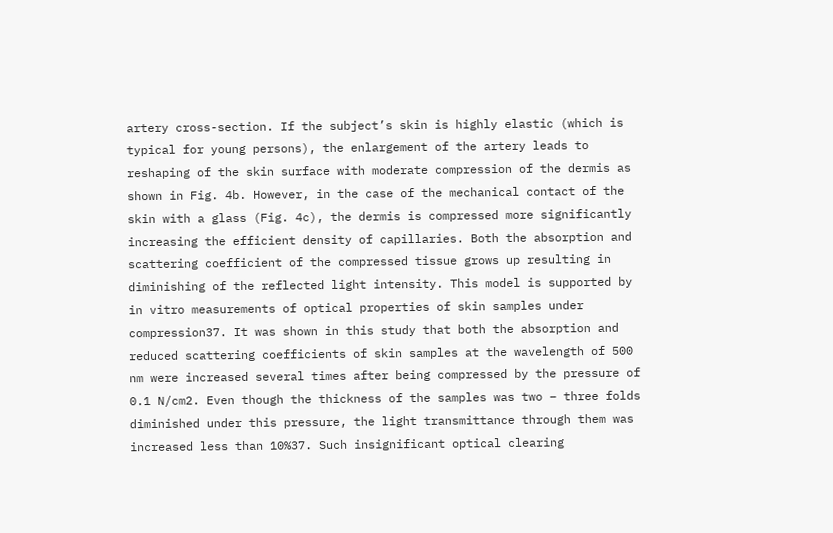artery cross-section. If the subject’s skin is highly elastic (which is typical for young persons), the enlargement of the artery leads to reshaping of the skin surface with moderate compression of the dermis as shown in Fig. 4b. However, in the case of the mechanical contact of the skin with a glass (Fig. 4c), the dermis is compressed more significantly increasing the efficient density of capillaries. Both the absorption and scattering coefficient of the compressed tissue grows up resulting in diminishing of the reflected light intensity. This model is supported by in vitro measurements of optical properties of skin samples under compression37. It was shown in this study that both the absorption and reduced scattering coefficients of skin samples at the wavelength of 500 nm were increased several times after being compressed by the pressure of 0.1 N/cm2. Even though the thickness of the samples was two – three folds diminished under this pressure, the light transmittance through them was increased less than 10%37. Such insignificant optical clearing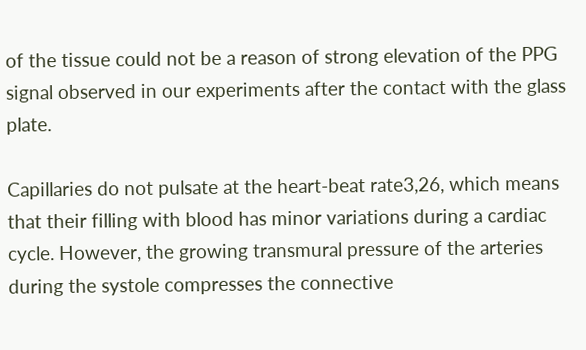of the tissue could not be a reason of strong elevation of the PPG signal observed in our experiments after the contact with the glass plate.

Capillaries do not pulsate at the heart-beat rate3,26, which means that their filling with blood has minor variations during a cardiac cycle. However, the growing transmural pressure of the arteries during the systole compresses the connective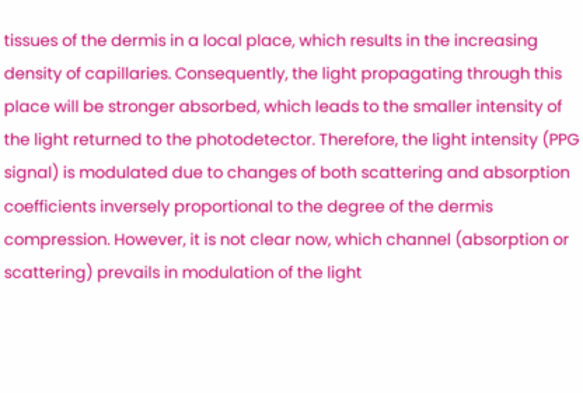tissues of the dermis in a local place, which results in the increasing density of capillaries. Consequently, the light propagating through this place will be stronger absorbed, which leads to the smaller intensity of the light returned to the photodetector. Therefore, the light intensity (PPG signal) is modulated due to changes of both scattering and absorption coefficients inversely proportional to the degree of the dermis compression. However, it is not clear now, which channel (absorption or scattering) prevails in modulation of the light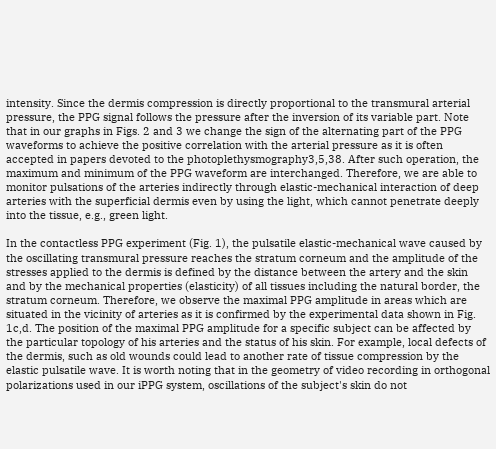intensity. Since the dermis compression is directly proportional to the transmural arterial pressure, the PPG signal follows the pressure after the inversion of its variable part. Note that in our graphs in Figs. 2 and 3 we change the sign of the alternating part of the PPG waveforms to achieve the positive correlation with the arterial pressure as it is often accepted in papers devoted to the photoplethysmography3,5,38. After such operation, the maximum and minimum of the PPG waveform are interchanged. Therefore, we are able to monitor pulsations of the arteries indirectly through elastic-mechanical interaction of deep arteries with the superficial dermis even by using the light, which cannot penetrate deeply into the tissue, e.g., green light.

In the contactless PPG experiment (Fig. 1), the pulsatile elastic-mechanical wave caused by the oscillating transmural pressure reaches the stratum corneum and the amplitude of the stresses applied to the dermis is defined by the distance between the artery and the skin and by the mechanical properties (elasticity) of all tissues including the natural border, the stratum corneum. Therefore, we observe the maximal PPG amplitude in areas which are situated in the vicinity of arteries as it is confirmed by the experimental data shown in Fig. 1c,d. The position of the maximal PPG amplitude for a specific subject can be affected by the particular topology of his arteries and the status of his skin. For example, local defects of the dermis, such as old wounds could lead to another rate of tissue compression by the elastic pulsatile wave. It is worth noting that in the geometry of video recording in orthogonal polarizations used in our iPPG system, oscillations of the subject's skin do not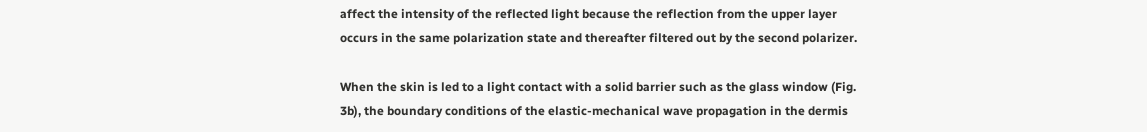affect the intensity of the reflected light because the reflection from the upper layer occurs in the same polarization state and thereafter filtered out by the second polarizer.

When the skin is led to a light contact with a solid barrier such as the glass window (Fig. 3b), the boundary conditions of the elastic-mechanical wave propagation in the dermis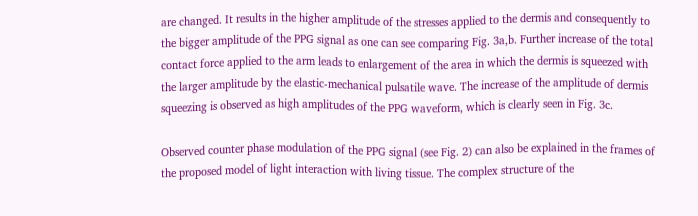are changed. It results in the higher amplitude of the stresses applied to the dermis and consequently to the bigger amplitude of the PPG signal as one can see comparing Fig. 3a,b. Further increase of the total contact force applied to the arm leads to enlargement of the area in which the dermis is squeezed with the larger amplitude by the elastic-mechanical pulsatile wave. The increase of the amplitude of dermis squeezing is observed as high amplitudes of the PPG waveform, which is clearly seen in Fig. 3c.

Observed counter phase modulation of the PPG signal (see Fig. 2) can also be explained in the frames of the proposed model of light interaction with living tissue. The complex structure of the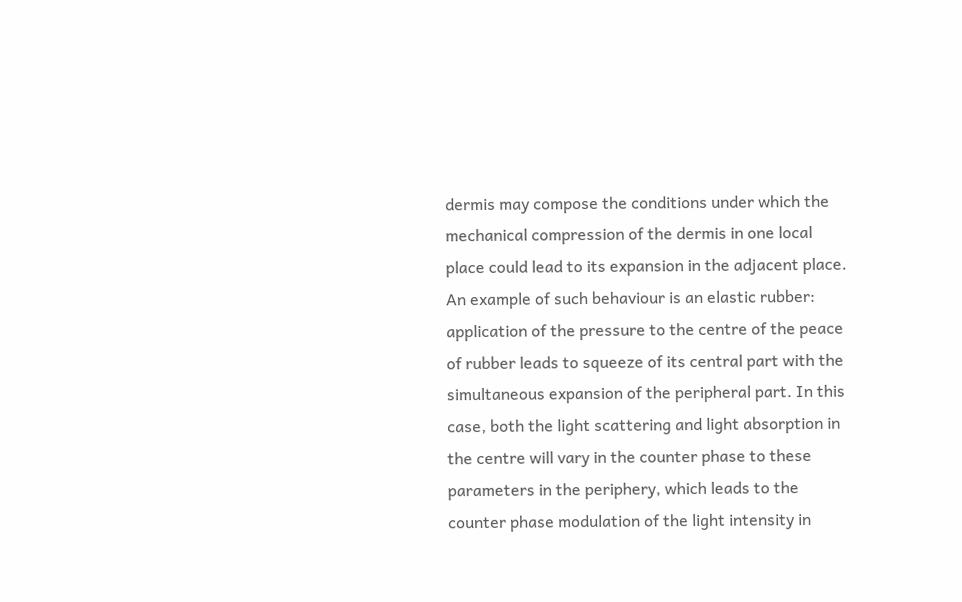dermis may compose the conditions under which the mechanical compression of the dermis in one local place could lead to its expansion in the adjacent place. An example of such behaviour is an elastic rubber: application of the pressure to the centre of the peace of rubber leads to squeeze of its central part with the simultaneous expansion of the peripheral part. In this case, both the light scattering and light absorption in the centre will vary in the counter phase to these parameters in the periphery, which leads to the counter phase modulation of the light intensity in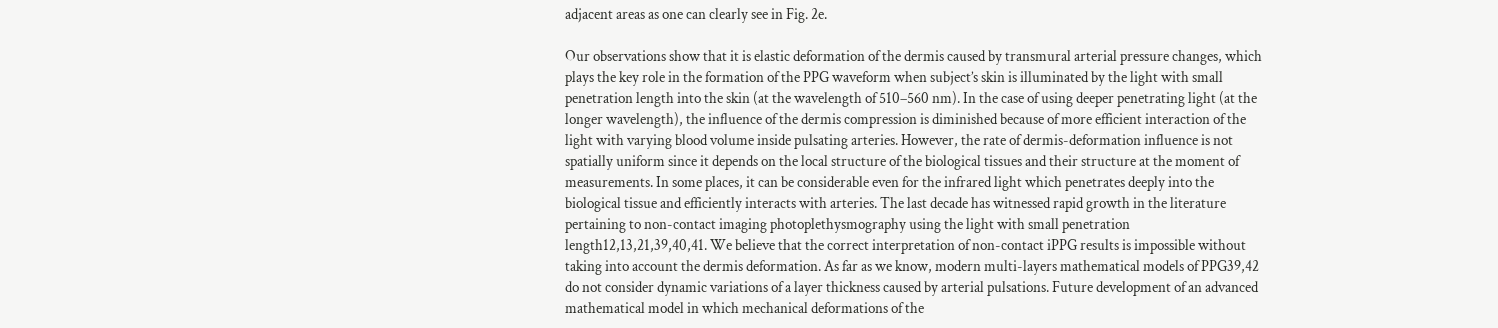adjacent areas as one can clearly see in Fig. 2e.

Our observations show that it is elastic deformation of the dermis caused by transmural arterial pressure changes, which plays the key role in the formation of the PPG waveform when subject’s skin is illuminated by the light with small penetration length into the skin (at the wavelength of 510–560 nm). In the case of using deeper penetrating light (at the longer wavelength), the influence of the dermis compression is diminished because of more efficient interaction of the light with varying blood volume inside pulsating arteries. However, the rate of dermis-deformation influence is not spatially uniform since it depends on the local structure of the biological tissues and their structure at the moment of measurements. In some places, it can be considerable even for the infrared light which penetrates deeply into the biological tissue and efficiently interacts with arteries. The last decade has witnessed rapid growth in the literature pertaining to non-contact imaging photoplethysmography using the light with small penetration length12,13,21,39,40,41. We believe that the correct interpretation of non-contact iPPG results is impossible without taking into account the dermis deformation. As far as we know, modern multi-layers mathematical models of PPG39,42 do not consider dynamic variations of a layer thickness caused by arterial pulsations. Future development of an advanced mathematical model in which mechanical deformations of the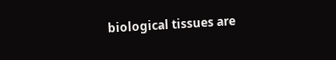biological tissues are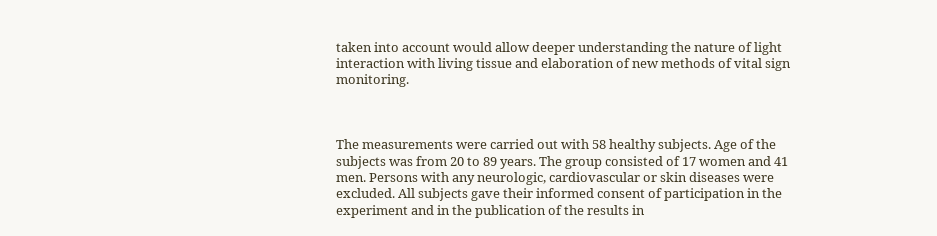taken into account would allow deeper understanding the nature of light interaction with living tissue and elaboration of new methods of vital sign monitoring.



The measurements were carried out with 58 healthy subjects. Age of the subjects was from 20 to 89 years. The group consisted of 17 women and 41 men. Persons with any neurologic, cardiovascular or skin diseases were excluded. All subjects gave their informed consent of participation in the experiment and in the publication of the results in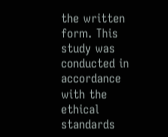the written form. This study was conducted in accordance with the ethical standards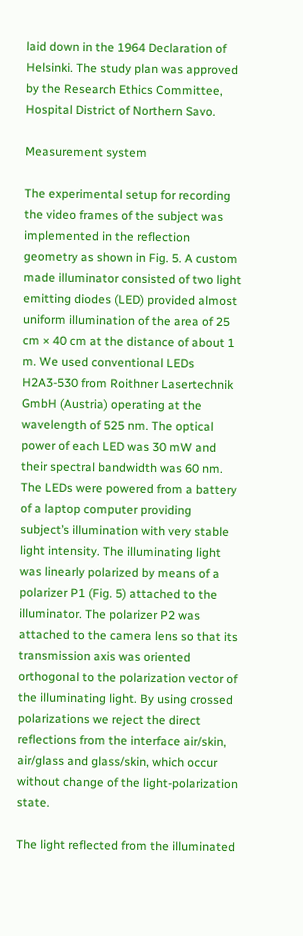laid down in the 1964 Declaration of Helsinki. The study plan was approved by the Research Ethics Committee, Hospital District of Northern Savo.

Measurement system

The experimental setup for recording the video frames of the subject was implemented in the reflection geometry as shown in Fig. 5. A custom made illuminator consisted of two light emitting diodes (LED) provided almost uniform illumination of the area of 25 cm × 40 cm at the distance of about 1 m. We used conventional LEDs H2A3-530 from Roithner Lasertechnik GmbH (Austria) operating at the wavelength of 525 nm. The optical power of each LED was 30 mW and their spectral bandwidth was 60 nm. The LEDs were powered from a battery of a laptop computer providing subject’s illumination with very stable light intensity. The illuminating light was linearly polarized by means of a polarizer P1 (Fig. 5) attached to the illuminator. The polarizer P2 was attached to the camera lens so that its transmission axis was oriented orthogonal to the polarization vector of the illuminating light. By using crossed polarizations we reject the direct reflections from the interface air/skin, air/glass and glass/skin, which occur without change of the light-polarization state.

The light reflected from the illuminated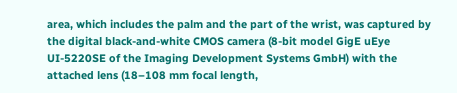area, which includes the palm and the part of the wrist, was captured by the digital black-and-white CMOS camera (8-bit model GigE uEye UI-5220SE of the Imaging Development Systems GmbH) with the attached lens (18–108 mm focal length,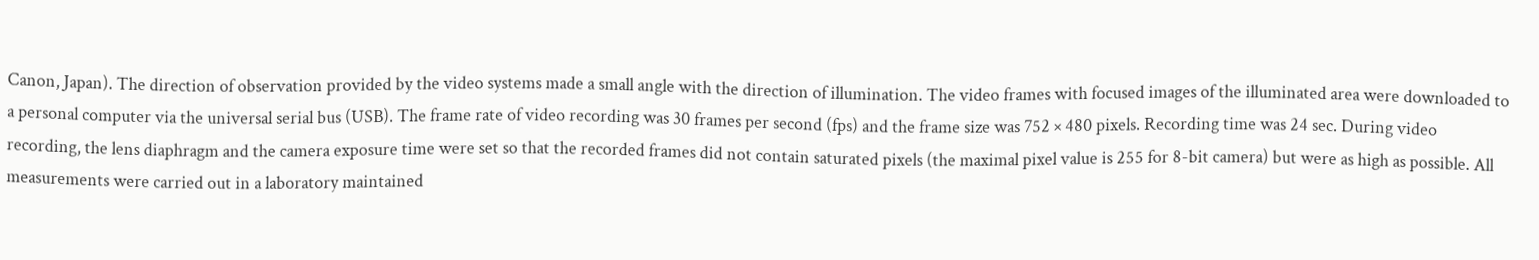Canon, Japan). The direction of observation provided by the video systems made a small angle with the direction of illumination. The video frames with focused images of the illuminated area were downloaded to a personal computer via the universal serial bus (USB). The frame rate of video recording was 30 frames per second (fps) and the frame size was 752 × 480 pixels. Recording time was 24 sec. During video recording, the lens diaphragm and the camera exposure time were set so that the recorded frames did not contain saturated pixels (the maximal pixel value is 255 for 8-bit camera) but were as high as possible. All measurements were carried out in a laboratory maintained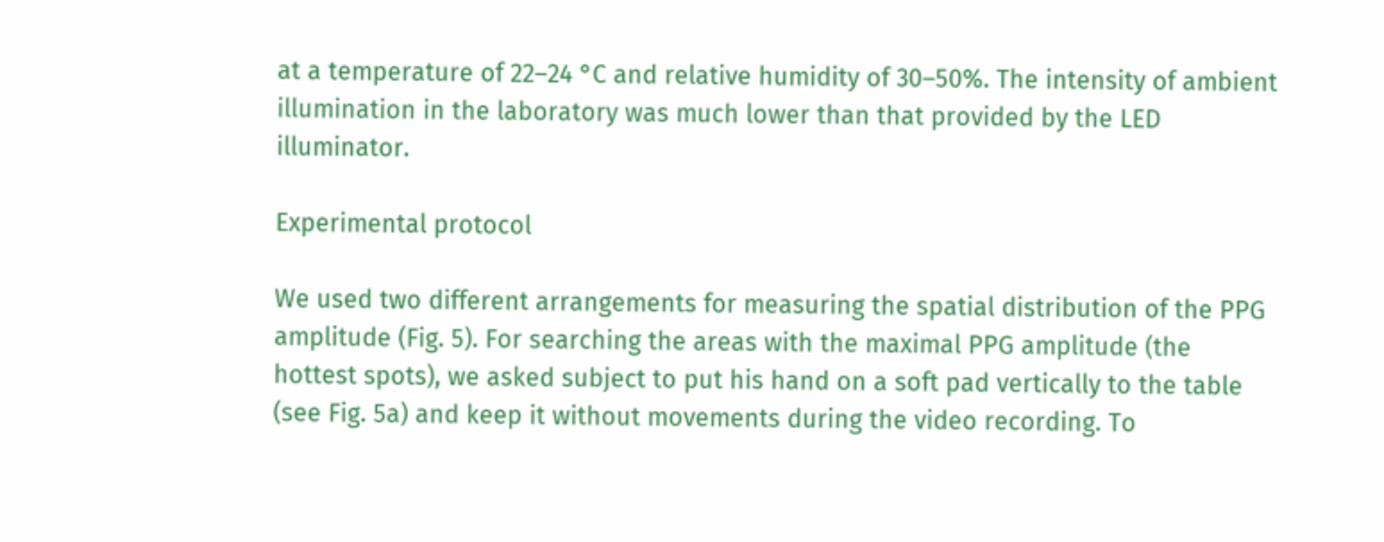at a temperature of 22–24 °C and relative humidity of 30–50%. The intensity of ambient illumination in the laboratory was much lower than that provided by the LED illuminator.

Experimental protocol

We used two different arrangements for measuring the spatial distribution of the PPG amplitude (Fig. 5). For searching the areas with the maximal PPG amplitude (the hottest spots), we asked subject to put his hand on a soft pad vertically to the table (see Fig. 5a) and keep it without movements during the video recording. To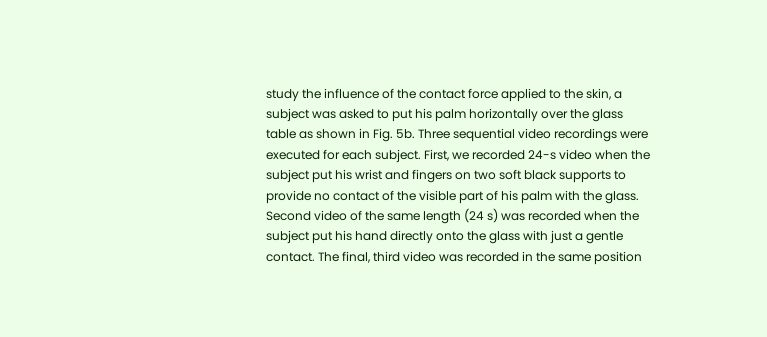study the influence of the contact force applied to the skin, a subject was asked to put his palm horizontally over the glass table as shown in Fig. 5b. Three sequential video recordings were executed for each subject. First, we recorded 24-s video when the subject put his wrist and fingers on two soft black supports to provide no contact of the visible part of his palm with the glass. Second video of the same length (24 s) was recorded when the subject put his hand directly onto the glass with just a gentle contact. The final, third video was recorded in the same position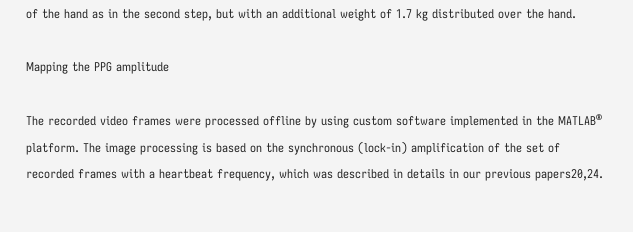of the hand as in the second step, but with an additional weight of 1.7 kg distributed over the hand.

Mapping the PPG amplitude

The recorded video frames were processed offline by using custom software implemented in the MATLAB® platform. The image processing is based on the synchronous (lock-in) amplification of the set of recorded frames with a heartbeat frequency, which was described in details in our previous papers20,24.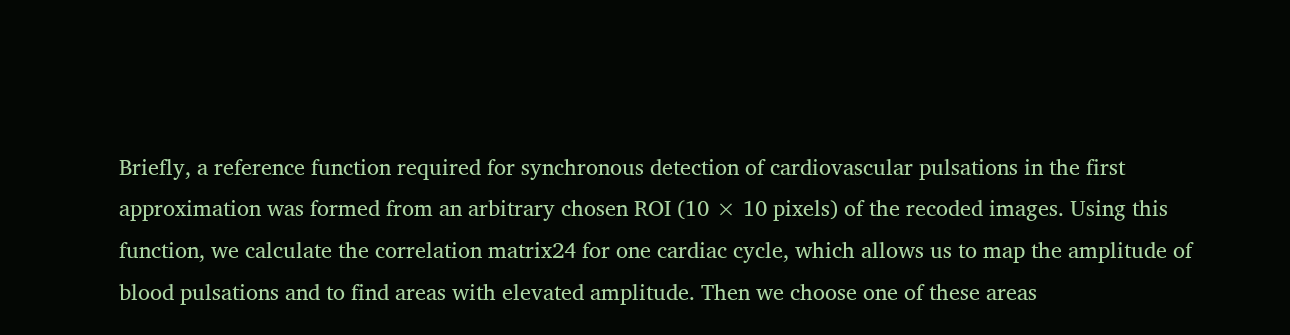Briefly, a reference function required for synchronous detection of cardiovascular pulsations in the first approximation was formed from an arbitrary chosen ROI (10 × 10 pixels) of the recoded images. Using this function, we calculate the correlation matrix24 for one cardiac cycle, which allows us to map the amplitude of blood pulsations and to find areas with elevated amplitude. Then we choose one of these areas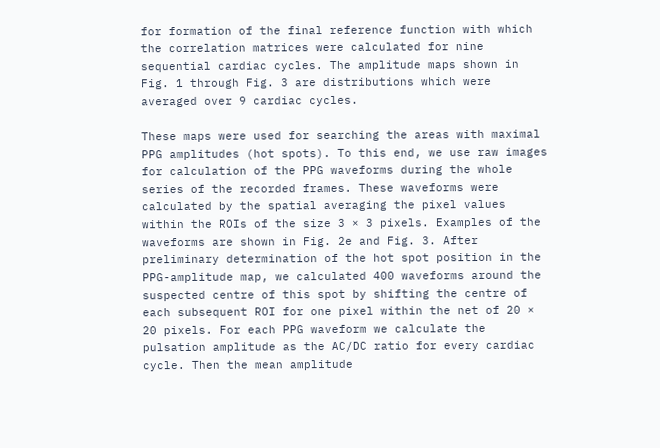for formation of the final reference function with which the correlation matrices were calculated for nine sequential cardiac cycles. The amplitude maps shown in Fig. 1 through Fig. 3 are distributions which were averaged over 9 cardiac cycles.

These maps were used for searching the areas with maximal PPG amplitudes (hot spots). To this end, we use raw images for calculation of the PPG waveforms during the whole series of the recorded frames. These waveforms were calculated by the spatial averaging the pixel values within the ROIs of the size 3 × 3 pixels. Examples of the waveforms are shown in Fig. 2e and Fig. 3. After preliminary determination of the hot spot position in the PPG-amplitude map, we calculated 400 waveforms around the suspected centre of this spot by shifting the centre of each subsequent ROI for one pixel within the net of 20 × 20 pixels. For each PPG waveform we calculate the pulsation amplitude as the AC/DC ratio for every cardiac cycle. Then the mean amplitude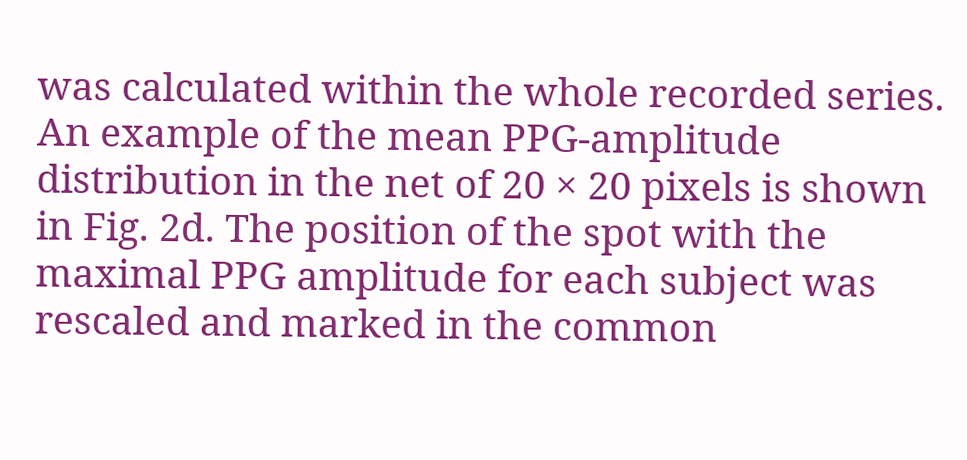was calculated within the whole recorded series. An example of the mean PPG-amplitude distribution in the net of 20 × 20 pixels is shown in Fig. 2d. The position of the spot with the maximal PPG amplitude for each subject was rescaled and marked in the common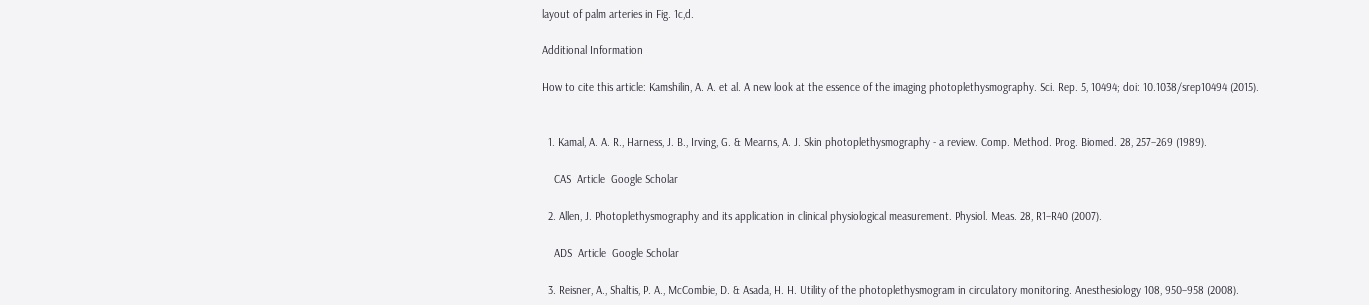layout of palm arteries in Fig. 1c,d.

Additional Information

How to cite this article: Kamshilin, A. A. et al. A new look at the essence of the imaging photoplethysmography. Sci. Rep. 5, 10494; doi: 10.1038/srep10494 (2015).


  1. Kamal, A. A. R., Harness, J. B., Irving, G. & Mearns, A. J. Skin photoplethysmography - a review. Comp. Method. Prog. Biomed. 28, 257–269 (1989).

    CAS  Article  Google Scholar

  2. Allen, J. Photoplethysmography and its application in clinical physiological measurement. Physiol. Meas. 28, R1–R40 (2007).

    ADS  Article  Google Scholar

  3. Reisner, A., Shaltis, P. A., McCombie, D. & Asada, H. H. Utility of the photoplethysmogram in circulatory monitoring. Anesthesiology 108, 950–958 (2008).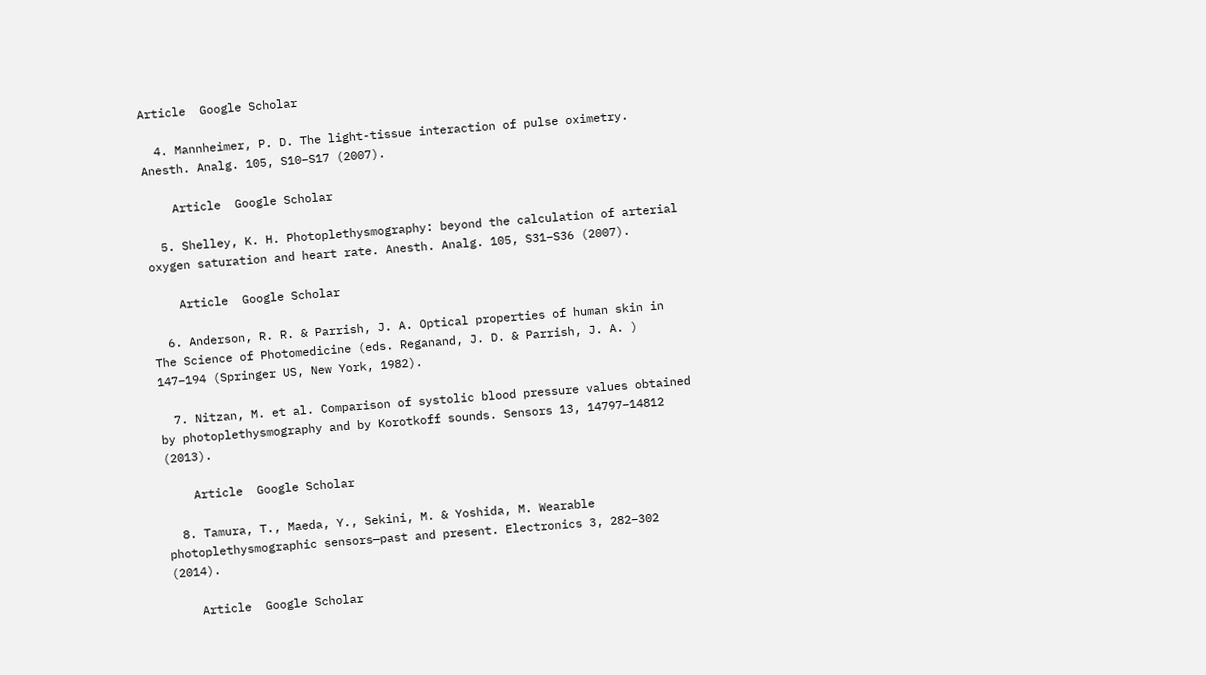Article  Google Scholar

  4. Mannheimer, P. D. The light-tissue interaction of pulse oximetry. Anesth. Analg. 105, S10–S17 (2007).

    Article  Google Scholar

  5. Shelley, K. H. Photoplethysmography: beyond the calculation of arterial oxygen saturation and heart rate. Anesth. Analg. 105, S31–S36 (2007).

    Article  Google Scholar

  6. Anderson, R. R. & Parrish, J. A. Optical properties of human skin in The Science of Photomedicine (eds. Reganand, J. D. & Parrish, J. A. ) 147–194 (Springer US, New York, 1982).

  7. Nitzan, M. et al. Comparison of systolic blood pressure values obtained by photoplethysmography and by Korotkoff sounds. Sensors 13, 14797–14812 (2013).

    Article  Google Scholar

  8. Tamura, T., Maeda, Y., Sekini, M. & Yoshida, M. Wearable photoplethysmographic sensors—past and present. Electronics 3, 282–302 (2014).

    Article  Google Scholar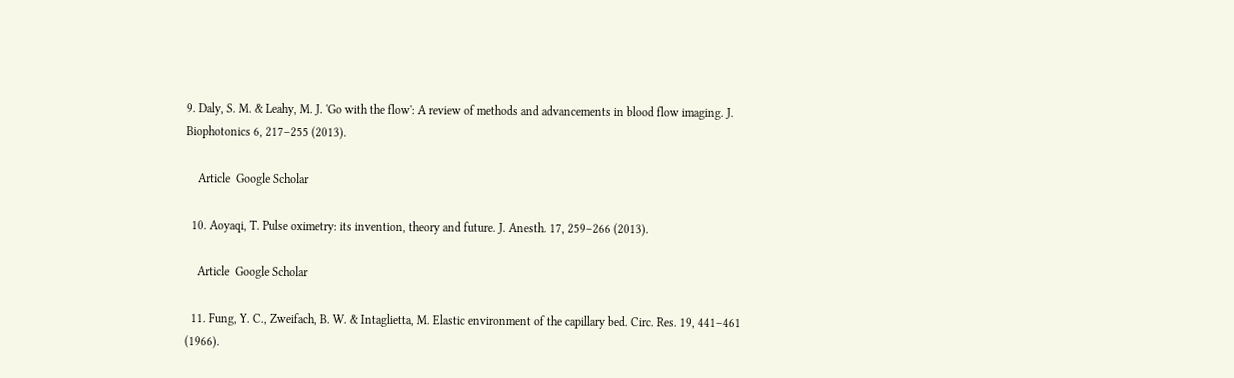9. Daly, S. M. & Leahy, M. J. 'Go with the flow': A review of methods and advancements in blood flow imaging. J. Biophotonics 6, 217–255 (2013).

    Article  Google Scholar

  10. Aoyaqi, T. Pulse oximetry: its invention, theory and future. J. Anesth. 17, 259–266 (2013).

    Article  Google Scholar

  11. Fung, Y. C., Zweifach, B. W. & Intaglietta, M. Elastic environment of the capillary bed. Circ. Res. 19, 441–461 (1966).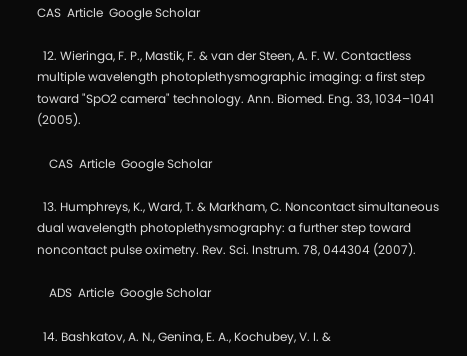CAS  Article  Google Scholar

  12. Wieringa, F. P., Mastik, F. & van der Steen, A. F. W. Contactless multiple wavelength photoplethysmographic imaging: a first step toward "SpO2 camera" technology. Ann. Biomed. Eng. 33, 1034–1041 (2005).

    CAS  Article  Google Scholar

  13. Humphreys, K., Ward, T. & Markham, C. Noncontact simultaneous dual wavelength photoplethysmography: a further step toward noncontact pulse oximetry. Rev. Sci. Instrum. 78, 044304 (2007).

    ADS  Article  Google Scholar

  14. Bashkatov, A. N., Genina, E. A., Kochubey, V. I. &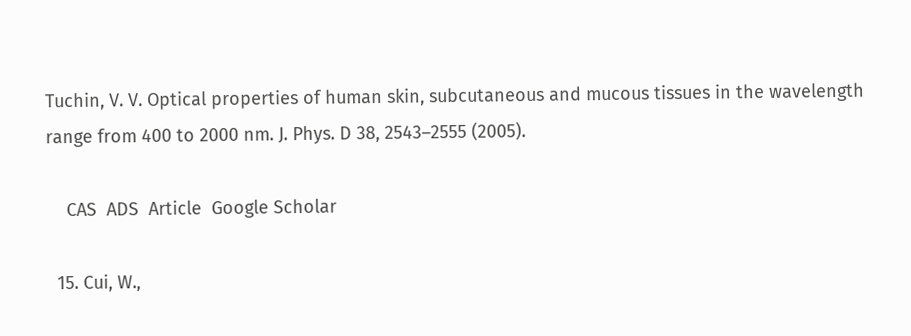Tuchin, V. V. Optical properties of human skin, subcutaneous and mucous tissues in the wavelength range from 400 to 2000 nm. J. Phys. D 38, 2543–2555 (2005).

    CAS  ADS  Article  Google Scholar

  15. Cui, W.,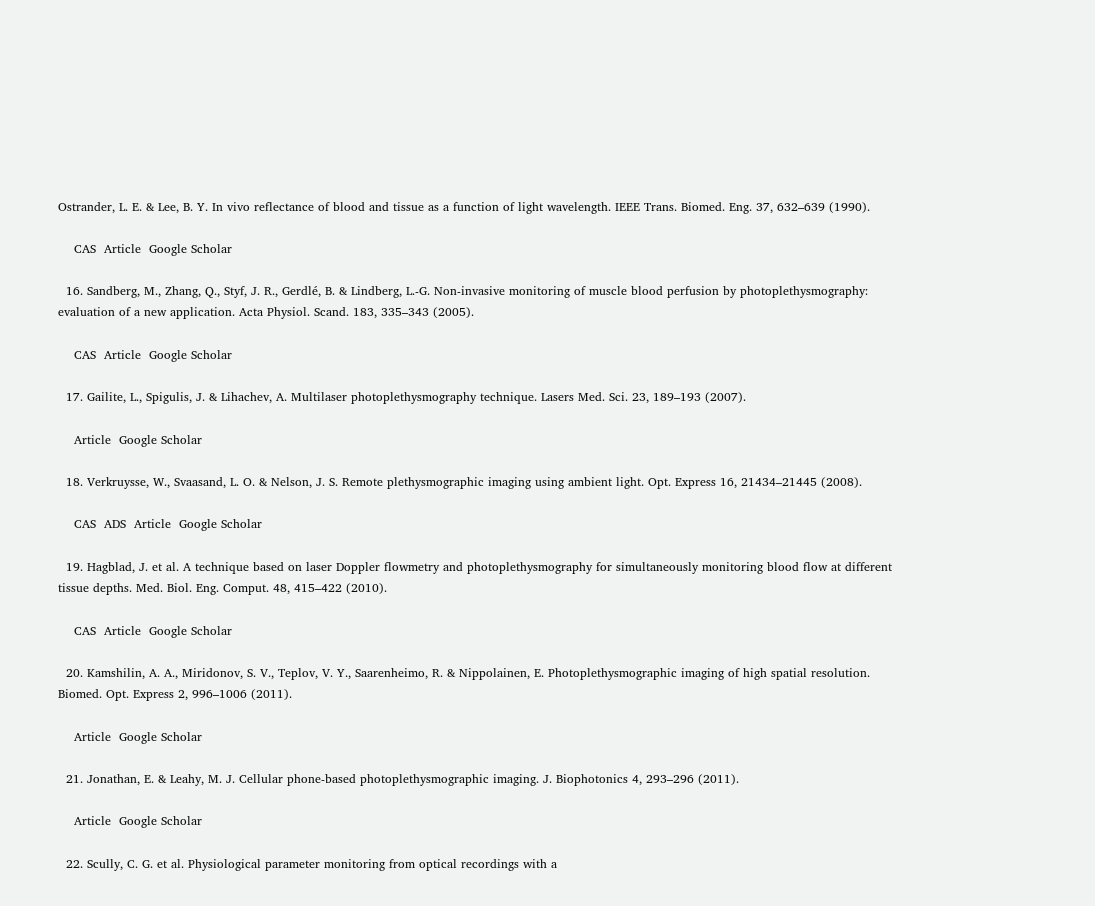Ostrander, L. E. & Lee, B. Y. In vivo reflectance of blood and tissue as a function of light wavelength. IEEE Trans. Biomed. Eng. 37, 632–639 (1990).

    CAS  Article  Google Scholar

  16. Sandberg, M., Zhang, Q., Styf, J. R., Gerdlé, B. & Lindberg, L.-G. Non-invasive monitoring of muscle blood perfusion by photoplethysmography: evaluation of a new application. Acta Physiol. Scand. 183, 335–343 (2005).

    CAS  Article  Google Scholar

  17. Gailite, L., Spigulis, J. & Lihachev, A. Multilaser photoplethysmography technique. Lasers Med. Sci. 23, 189–193 (2007).

    Article  Google Scholar

  18. Verkruysse, W., Svaasand, L. O. & Nelson, J. S. Remote plethysmographic imaging using ambient light. Opt. Express 16, 21434–21445 (2008).

    CAS  ADS  Article  Google Scholar

  19. Hagblad, J. et al. A technique based on laser Doppler flowmetry and photoplethysmography for simultaneously monitoring blood flow at different tissue depths. Med. Biol. Eng. Comput. 48, 415–422 (2010).

    CAS  Article  Google Scholar

  20. Kamshilin, A. A., Miridonov, S. V., Teplov, V. Y., Saarenheimo, R. & Nippolainen, E. Photoplethysmographic imaging of high spatial resolution. Biomed. Opt. Express 2, 996–1006 (2011).

    Article  Google Scholar

  21. Jonathan, E. & Leahy, M. J. Cellular phone-based photoplethysmographic imaging. J. Biophotonics 4, 293–296 (2011).

    Article  Google Scholar

  22. Scully, C. G. et al. Physiological parameter monitoring from optical recordings with a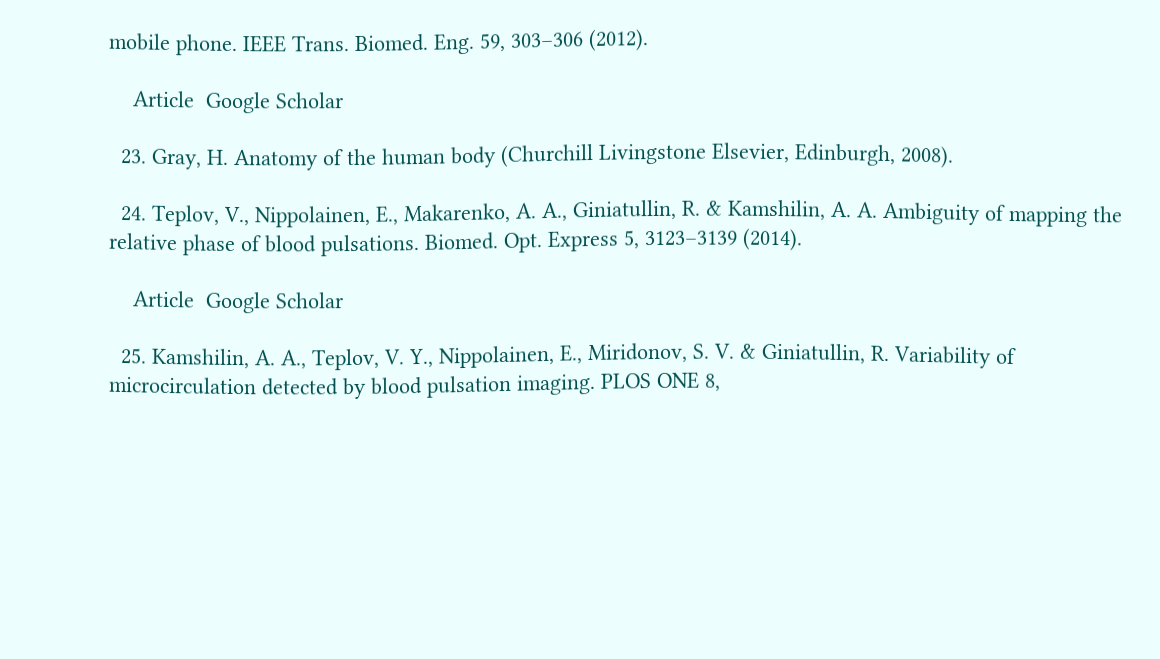mobile phone. IEEE Trans. Biomed. Eng. 59, 303–306 (2012).

    Article  Google Scholar

  23. Gray, H. Anatomy of the human body (Churchill Livingstone Elsevier, Edinburgh, 2008).

  24. Teplov, V., Nippolainen, E., Makarenko, A. A., Giniatullin, R. & Kamshilin, A. A. Ambiguity of mapping the relative phase of blood pulsations. Biomed. Opt. Express 5, 3123–3139 (2014).

    Article  Google Scholar

  25. Kamshilin, A. A., Teplov, V. Y., Nippolainen, E., Miridonov, S. V. & Giniatullin, R. Variability of microcirculation detected by blood pulsation imaging. PLOS ONE 8,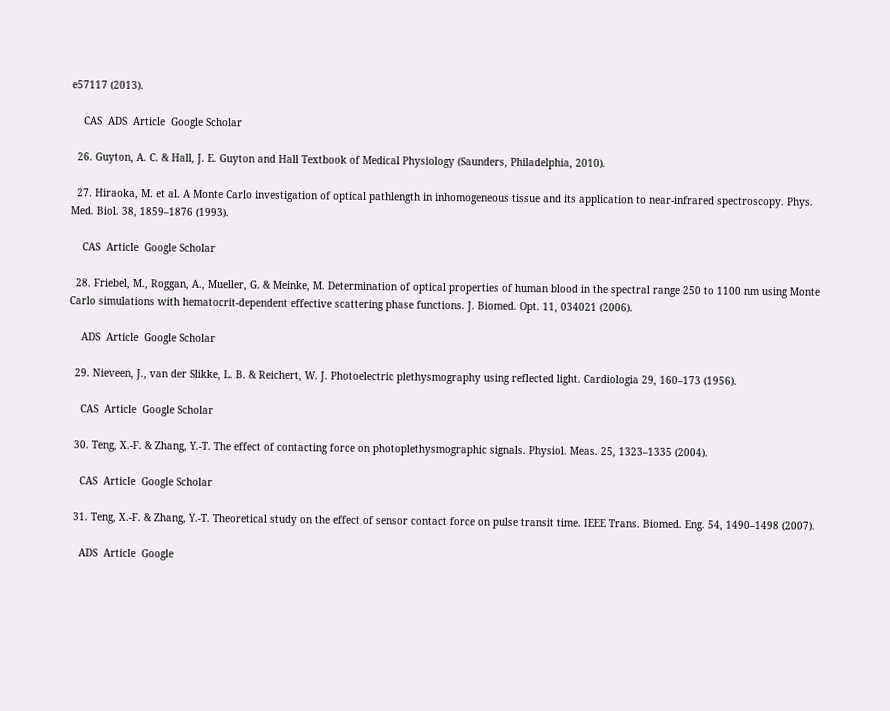e57117 (2013).

    CAS  ADS  Article  Google Scholar

  26. Guyton, A. C. & Hall, J. E. Guyton and Hall Textbook of Medical Physiology (Saunders, Philadelphia, 2010).

  27. Hiraoka, M. et al. A Monte Carlo investigation of optical pathlength in inhomogeneous tissue and its application to near-infrared spectroscopy. Phys. Med. Biol. 38, 1859–1876 (1993).

    CAS  Article  Google Scholar

  28. Friebel, M., Roggan, A., Mueller, G. & Meinke, M. Determination of optical properties of human blood in the spectral range 250 to 1100 nm using Monte Carlo simulations with hematocrit-dependent effective scattering phase functions. J. Biomed. Opt. 11, 034021 (2006).

    ADS  Article  Google Scholar

  29. Nieveen, J., van der Slikke, L. B. & Reichert, W. J. Photoelectric plethysmography using reflected light. Cardiologia 29, 160–173 (1956).

    CAS  Article  Google Scholar

  30. Teng, X.-F. & Zhang, Y.-T. The effect of contacting force on photoplethysmographic signals. Physiol. Meas. 25, 1323–1335 (2004).

    CAS  Article  Google Scholar

  31. Teng, X.-F. & Zhang, Y.-T. Theoretical study on the effect of sensor contact force on pulse transit time. IEEE Trans. Biomed. Eng. 54, 1490–1498 (2007).

    ADS  Article  Google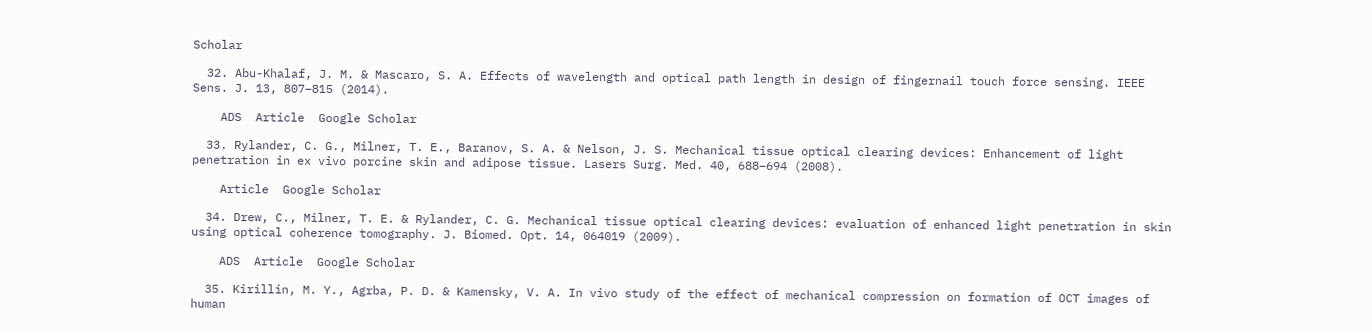Scholar

  32. Abu-Khalaf, J. M. & Mascaro, S. A. Effects of wavelength and optical path length in design of fingernail touch force sensing. IEEE Sens. J. 13, 807–815 (2014).

    ADS  Article  Google Scholar

  33. Rylander, C. G., Milner, T. E., Baranov, S. A. & Nelson, J. S. Mechanical tissue optical clearing devices: Enhancement of light penetration in ex vivo porcine skin and adipose tissue. Lasers Surg. Med. 40, 688–694 (2008).

    Article  Google Scholar

  34. Drew, C., Milner, T. E. & Rylander, C. G. Mechanical tissue optical clearing devices: evaluation of enhanced light penetration in skin using optical coherence tomography. J. Biomed. Opt. 14, 064019 (2009).

    ADS  Article  Google Scholar

  35. Kirillin, M. Y., Agrba, P. D. & Kamensky, V. A. In vivo study of the effect of mechanical compression on formation of OCT images of human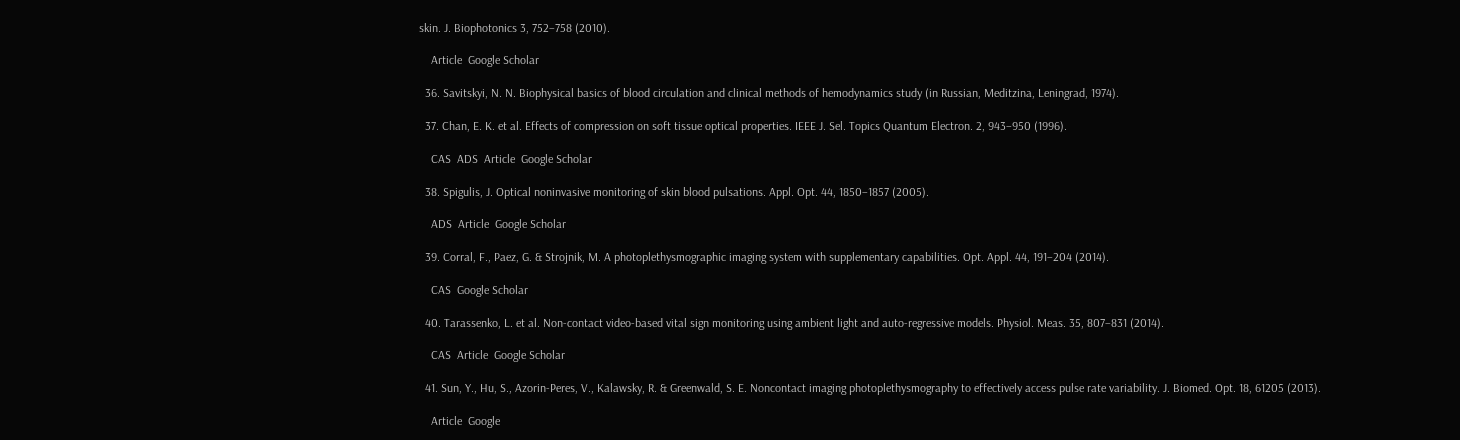skin. J. Biophotonics 3, 752–758 (2010).

    Article  Google Scholar

  36. Savitskyi, N. N. Biophysical basics of blood circulation and clinical methods of hemodynamics study (in Russian, Meditzina, Leningrad, 1974).

  37. Chan, E. K. et al. Effects of compression on soft tissue optical properties. IEEE J. Sel. Topics Quantum Electron. 2, 943–950 (1996).

    CAS  ADS  Article  Google Scholar

  38. Spigulis, J. Optical noninvasive monitoring of skin blood pulsations. Appl. Opt. 44, 1850–1857 (2005).

    ADS  Article  Google Scholar

  39. Corral, F., Paez, G. & Strojnik, M. A photoplethysmographic imaging system with supplementary capabilities. Opt. Appl. 44, 191–204 (2014).

    CAS  Google Scholar

  40. Tarassenko, L. et al. Non-contact video-based vital sign monitoring using ambient light and auto-regressive models. Physiol. Meas. 35, 807–831 (2014).

    CAS  Article  Google Scholar

  41. Sun, Y., Hu, S., Azorin-Peres, V., Kalawsky, R. & Greenwald, S. E. Noncontact imaging photoplethysmography to effectively access pulse rate variability. J. Biomed. Opt. 18, 61205 (2013).

    Article  Google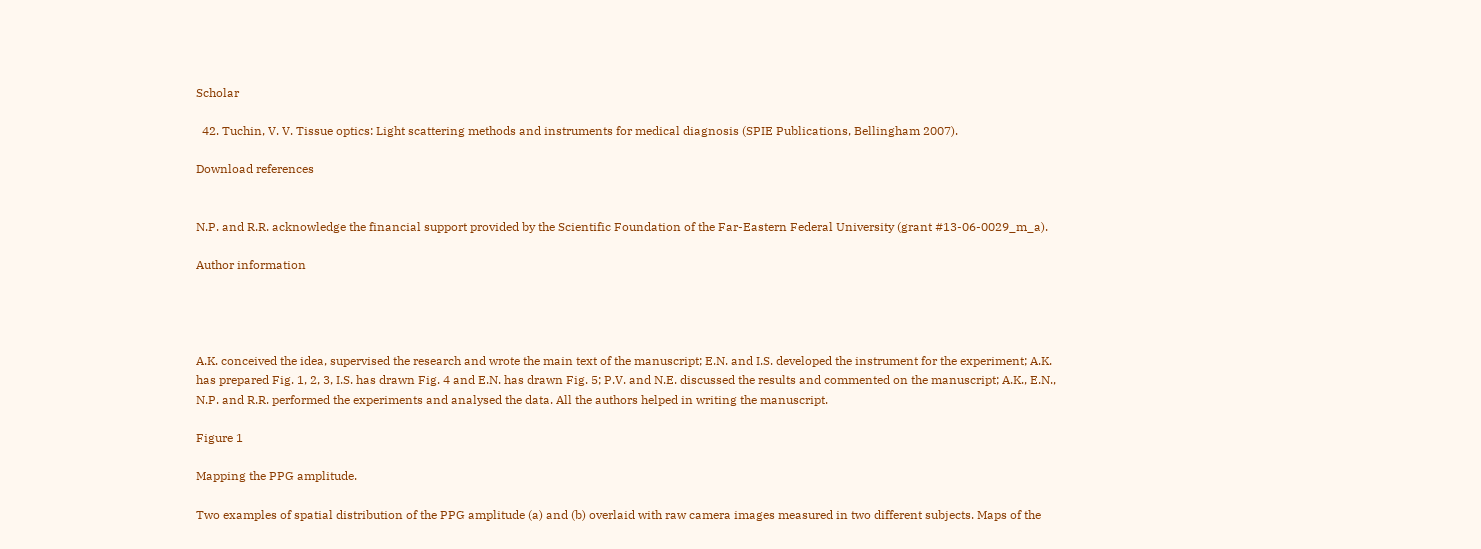Scholar

  42. Tuchin, V. V. Tissue optics: Light scattering methods and instruments for medical diagnosis (SPIE Publications, Bellingham 2007).

Download references


N.P. and R.R. acknowledge the financial support provided by the Scientific Foundation of the Far-Eastern Federal University (grant #13-06-0029_m_a).

Author information




A.K. conceived the idea, supervised the research and wrote the main text of the manuscript; E.N. and I.S. developed the instrument for the experiment; A.K. has prepared Fig. 1, 2, 3, I.S. has drawn Fig. 4 and E.N. has drawn Fig. 5; P.V. and N.E. discussed the results and commented on the manuscript; A.K., E.N., N.P. and R.R. performed the experiments and analysed the data. All the authors helped in writing the manuscript.

Figure 1

Mapping the PPG amplitude.

Two examples of spatial distribution of the PPG amplitude (a) and (b) overlaid with raw camera images measured in two different subjects. Maps of the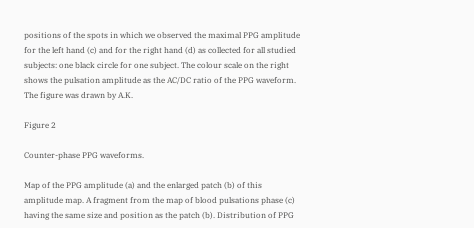positions of the spots in which we observed the maximal PPG amplitude for the left hand (c) and for the right hand (d) as collected for all studied subjects: one black circle for one subject. The colour scale on the right shows the pulsation amplitude as the AC/DC ratio of the PPG waveform. The figure was drawn by A.K.

Figure 2

Counter-phase PPG waveforms.

Map of the PPG amplitude (a) and the enlarged patch (b) of this amplitude map. A fragment from the map of blood pulsations phase (c) having the same size and position as the patch (b). Distribution of PPG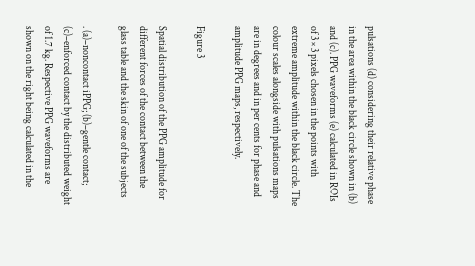pulsations (d) considering their relative phase in the area within the black circle shown in (b) and (c). PPG waveforms (e) calculated in ROIs of 3 × 3 pixels chosen in the points with extreme amplitude within the black circle. The colour scales alongside with pulsations maps are in degrees and in per cents for phase and amplitude PPG maps, respectively.

Figure 3

Spatial distribution of the PPG amplitude for different forces of the contact between the glass table and the skin of one of the subjects

. (a)–noncontact iPPG; (b)–gentle contact; (c)–enforced contact by the distributed weight of 1.7 kg. Respective PPG waveforms are shown on the right being calculated in the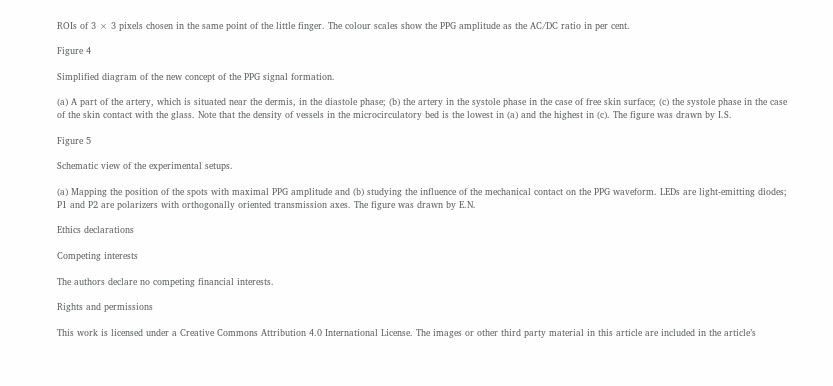ROIs of 3 × 3 pixels chosen in the same point of the little finger. The colour scales show the PPG amplitude as the AC/DC ratio in per cent.

Figure 4

Simplified diagram of the new concept of the PPG signal formation.

(a) A part of the artery, which is situated near the dermis, in the diastole phase; (b) the artery in the systole phase in the case of free skin surface; (c) the systole phase in the case of the skin contact with the glass. Note that the density of vessels in the microcirculatory bed is the lowest in (a) and the highest in (c). The figure was drawn by I.S.

Figure 5

Schematic view of the experimental setups.

(a) Mapping the position of the spots with maximal PPG amplitude and (b) studying the influence of the mechanical contact on the PPG waveform. LEDs are light-emitting diodes; P1 and P2 are polarizers with orthogonally oriented transmission axes. The figure was drawn by E.N.

Ethics declarations

Competing interests

The authors declare no competing financial interests.

Rights and permissions

This work is licensed under a Creative Commons Attribution 4.0 International License. The images or other third party material in this article are included in the article’s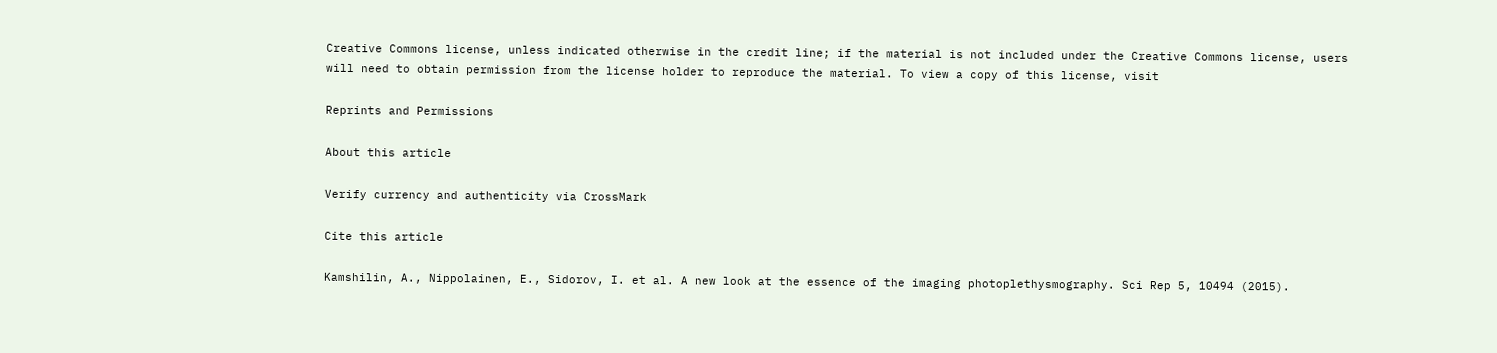Creative Commons license, unless indicated otherwise in the credit line; if the material is not included under the Creative Commons license, users will need to obtain permission from the license holder to reproduce the material. To view a copy of this license, visit

Reprints and Permissions

About this article

Verify currency and authenticity via CrossMark

Cite this article

Kamshilin, A., Nippolainen, E., Sidorov, I. et al. A new look at the essence of the imaging photoplethysmography. Sci Rep 5, 10494 (2015).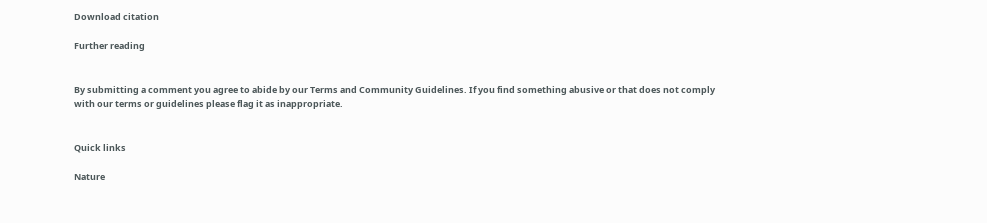Download citation

Further reading


By submitting a comment you agree to abide by our Terms and Community Guidelines. If you find something abusive or that does not comply with our terms or guidelines please flag it as inappropriate.


Quick links

Nature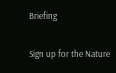Briefing

Sign up for the Nature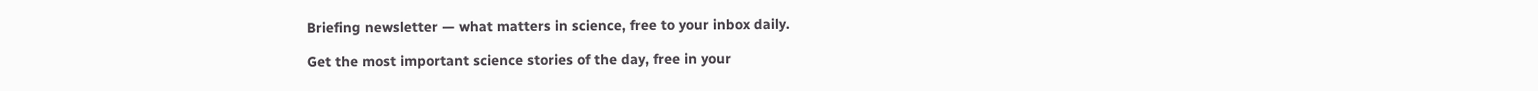Briefing newsletter — what matters in science, free to your inbox daily.

Get the most important science stories of the day, free in your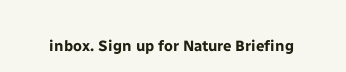inbox. Sign up for Nature Briefing